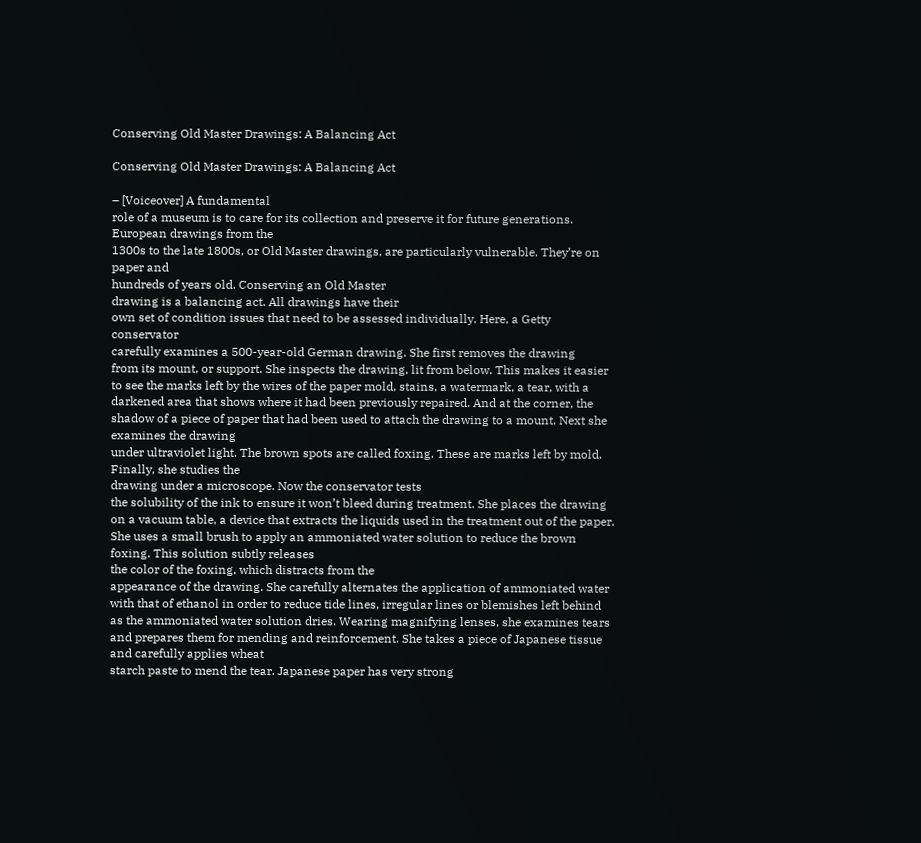Conserving Old Master Drawings: A Balancing Act

Conserving Old Master Drawings: A Balancing Act

– [Voiceover] A fundamental
role of a museum is to care for its collection and preserve it for future generations. European drawings from the
1300s to the late 1800s, or Old Master drawings, are particularly vulnerable. They’re on paper and
hundreds of years old. Conserving an Old Master
drawing is a balancing act. All drawings have their
own set of condition issues that need to be assessed individually. Here, a Getty conservator
carefully examines a 500-year-old German drawing. She first removes the drawing
from its mount, or support. She inspects the drawing, lit from below. This makes it easier to see the marks left by the wires of the paper mold, stains, a watermark, a tear, with a darkened area that shows where it had been previously repaired. And at the corner, the shadow of a piece of paper that had been used to attach the drawing to a mount. Next she examines the drawing
under ultraviolet light. The brown spots are called foxing. These are marks left by mold. Finally, she studies the
drawing under a microscope. Now the conservator tests
the solubility of the ink to ensure it won’t bleed during treatment. She places the drawing on a vacuum table, a device that extracts the liquids used in the treatment out of the paper. She uses a small brush to apply an ammoniated water solution to reduce the brown foxing. This solution subtly releases
the color of the foxing, which distracts from the
appearance of the drawing. She carefully alternates the application of ammoniated water with that of ethanol in order to reduce tide lines, irregular lines or blemishes left behind as the ammoniated water solution dries. Wearing magnifying lenses, she examines tears and prepares them for mending and reinforcement. She takes a piece of Japanese tissue and carefully applies wheat
starch paste to mend the tear. Japanese paper has very strong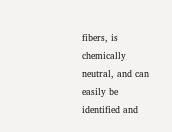fibers, is chemically neutral, and can easily be identified and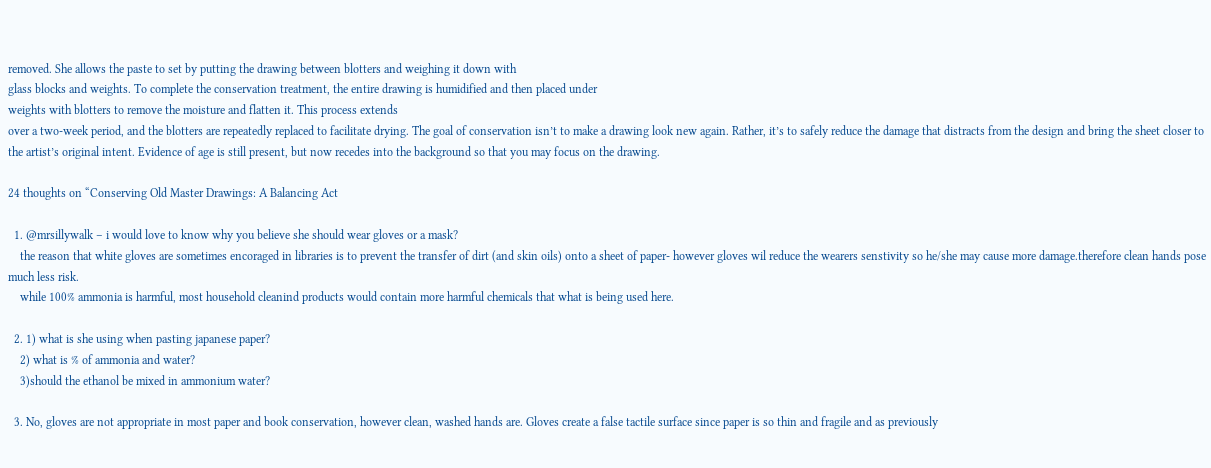removed. She allows the paste to set by putting the drawing between blotters and weighing it down with
glass blocks and weights. To complete the conservation treatment, the entire drawing is humidified and then placed under
weights with blotters to remove the moisture and flatten it. This process extends
over a two-week period, and the blotters are repeatedly replaced to facilitate drying. The goal of conservation isn’t to make a drawing look new again. Rather, it’s to safely reduce the damage that distracts from the design and bring the sheet closer to
the artist’s original intent. Evidence of age is still present, but now recedes into the background so that you may focus on the drawing.

24 thoughts on “Conserving Old Master Drawings: A Balancing Act

  1. @mrsillywalk – i would love to know why you believe she should wear gloves or a mask?
    the reason that white gloves are sometimes encoraged in libraries is to prevent the transfer of dirt (and skin oils) onto a sheet of paper- however gloves wil reduce the wearers senstivity so he/she may cause more damage.therefore clean hands pose much less risk.
    while 100% ammonia is harmful, most household cleanind products would contain more harmful chemicals that what is being used here.

  2. 1) what is she using when pasting japanese paper?
    2) what is % of ammonia and water?
    3)should the ethanol be mixed in ammonium water?

  3. No, gloves are not appropriate in most paper and book conservation, however clean, washed hands are. Gloves create a false tactile surface since paper is so thin and fragile and as previously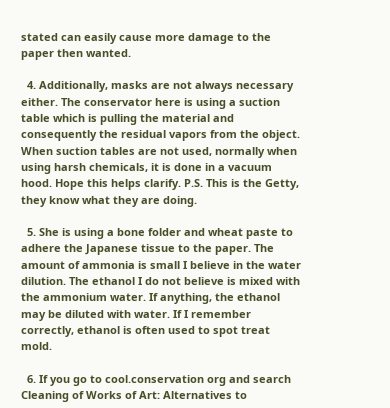stated can easily cause more damage to the paper then wanted.

  4. Additionally, masks are not always necessary either. The conservator here is using a suction table which is pulling the material and consequently the residual vapors from the object. When suction tables are not used, normally when using harsh chemicals, it is done in a vacuum hood. Hope this helps clarify. P.S. This is the Getty, they know what they are doing.

  5. She is using a bone folder and wheat paste to adhere the Japanese tissue to the paper. The amount of ammonia is small I believe in the water dilution. The ethanol I do not believe is mixed with the ammonium water. If anything, the ethanol may be diluted with water. If I remember correctly, ethanol is often used to spot treat mold.

  6. If you go to cool.conservation org and search Cleaning of Works of Art: Alternatives to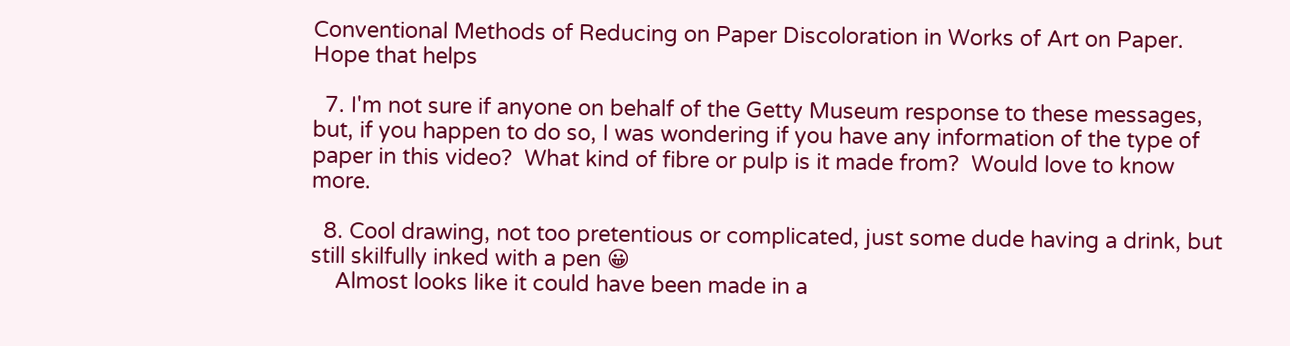Conventional Methods of Reducing on Paper Discoloration in Works of Art on Paper. Hope that helps

  7. I'm not sure if anyone on behalf of the Getty Museum response to these messages, but, if you happen to do so, I was wondering if you have any information of the type of paper in this video?  What kind of fibre or pulp is it made from?  Would love to know more.

  8. Cool drawing, not too pretentious or complicated, just some dude having a drink, but still skilfully inked with a pen 😀
    Almost looks like it could have been made in a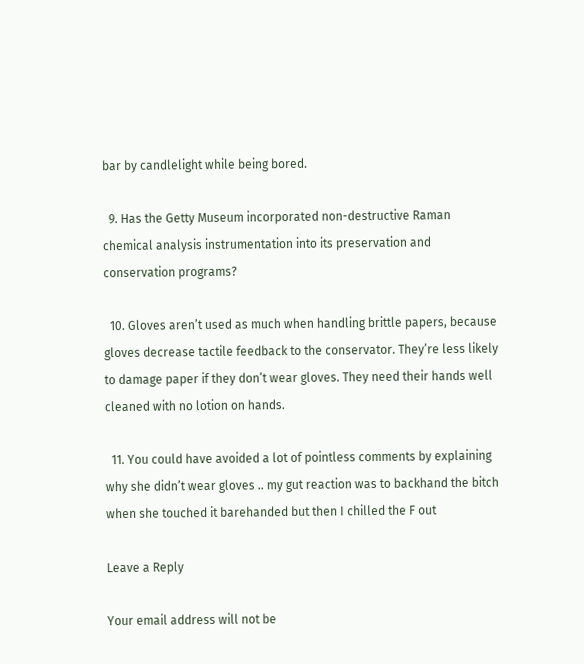bar by candlelight while being bored.

  9. Has the Getty Museum incorporated non-destructive Raman chemical analysis instrumentation into its preservation and conservation programs?

  10. Gloves aren’t used as much when handling brittle papers, because gloves decrease tactile feedback to the conservator. They’re less likely to damage paper if they don’t wear gloves. They need their hands well cleaned with no lotion on hands.

  11. You could have avoided a lot of pointless comments by explaining why she didn’t wear gloves .. my gut reaction was to backhand the bitch when she touched it barehanded but then I chilled the F out

Leave a Reply

Your email address will not be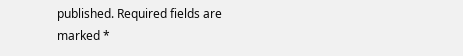published. Required fields are marked *